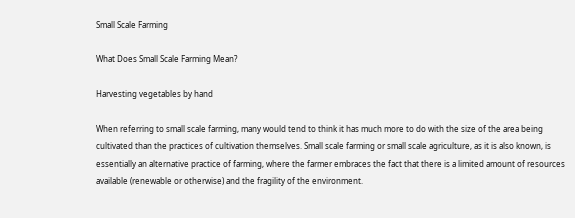Small Scale Farming

What Does Small Scale Farming Mean?

Harvesting vegetables by hand

When referring to small scale farming, many would tend to think it has much more to do with the size of the area being cultivated than the practices of cultivation themselves. Small scale farming or small scale agriculture, as it is also known, is essentially an alternative practice of farming, where the farmer embraces the fact that there is a limited amount of resources available (renewable or otherwise) and the fragility of the environment.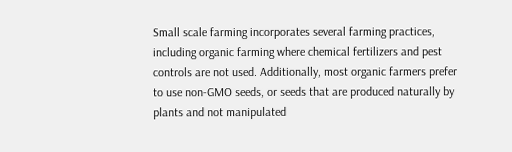Small scale farming incorporates several farming practices, including organic farming where chemical fertilizers and pest controls are not used. Additionally, most organic farmers prefer to use non-GMO seeds, or seeds that are produced naturally by plants and not manipulated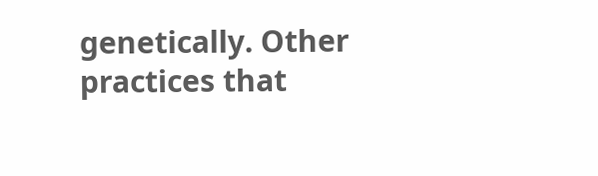genetically. Other practices that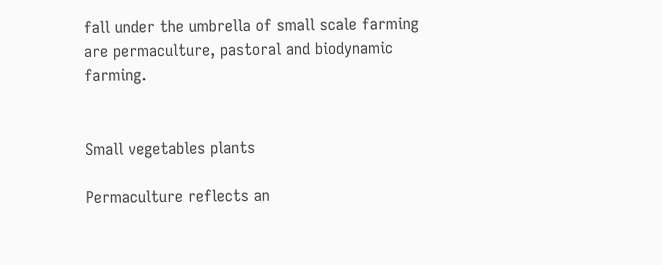fall under the umbrella of small scale farming are permaculture, pastoral and biodynamic farming.


Small vegetables plants

Permaculture reflects an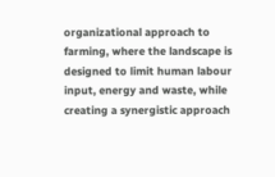organizational approach to farming, where the landscape is designed to limit human labour input, energy and waste, while creating a synergistic approach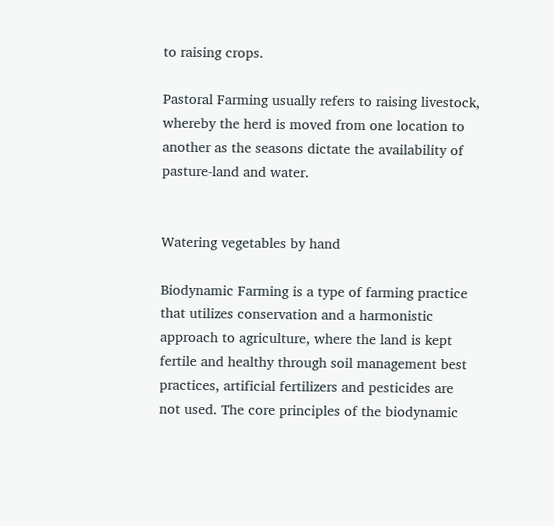to raising crops.

Pastoral Farming usually refers to raising livestock, whereby the herd is moved from one location to another as the seasons dictate the availability of pasture-land and water.


Watering vegetables by hand

Biodynamic Farming is a type of farming practice that utilizes conservation and a harmonistic approach to agriculture, where the land is kept fertile and healthy through soil management best practices, artificial fertilizers and pesticides are not used. The core principles of the biodynamic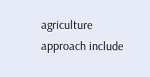agriculture approach include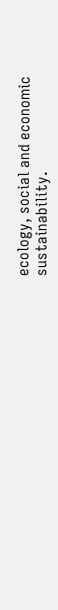ecology, social and economic sustainability.